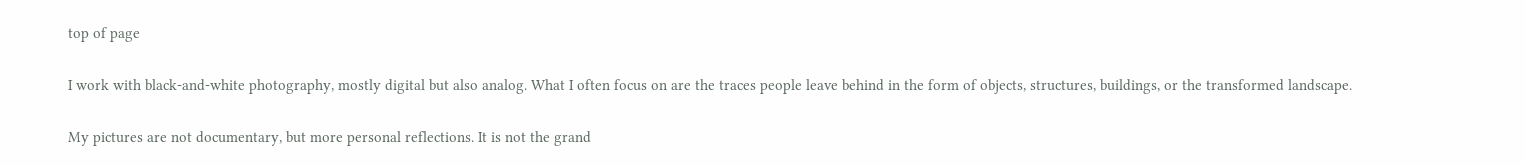top of page

I work with black-and-white photography, mostly digital but also analog. What I often focus on are the traces people leave behind in the form of objects, structures, buildings, or the transformed landscape.

My pictures are not documentary, but more personal reflections. It is not the grand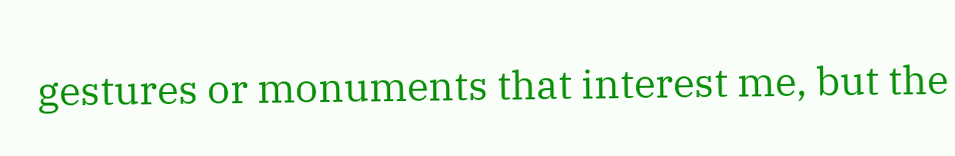gestures or monuments that interest me, but the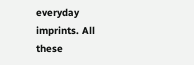everyday imprints. All these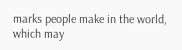marks people make in the world, which may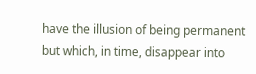have the illusion of being permanent but which, in time, disappear into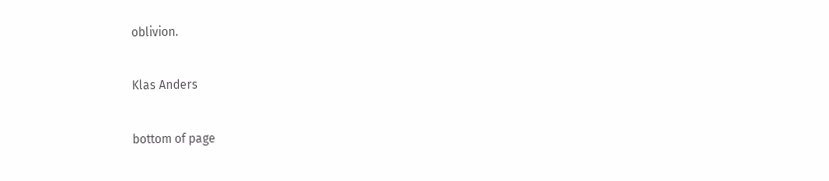oblivion.

Klas Anders

bottom of page